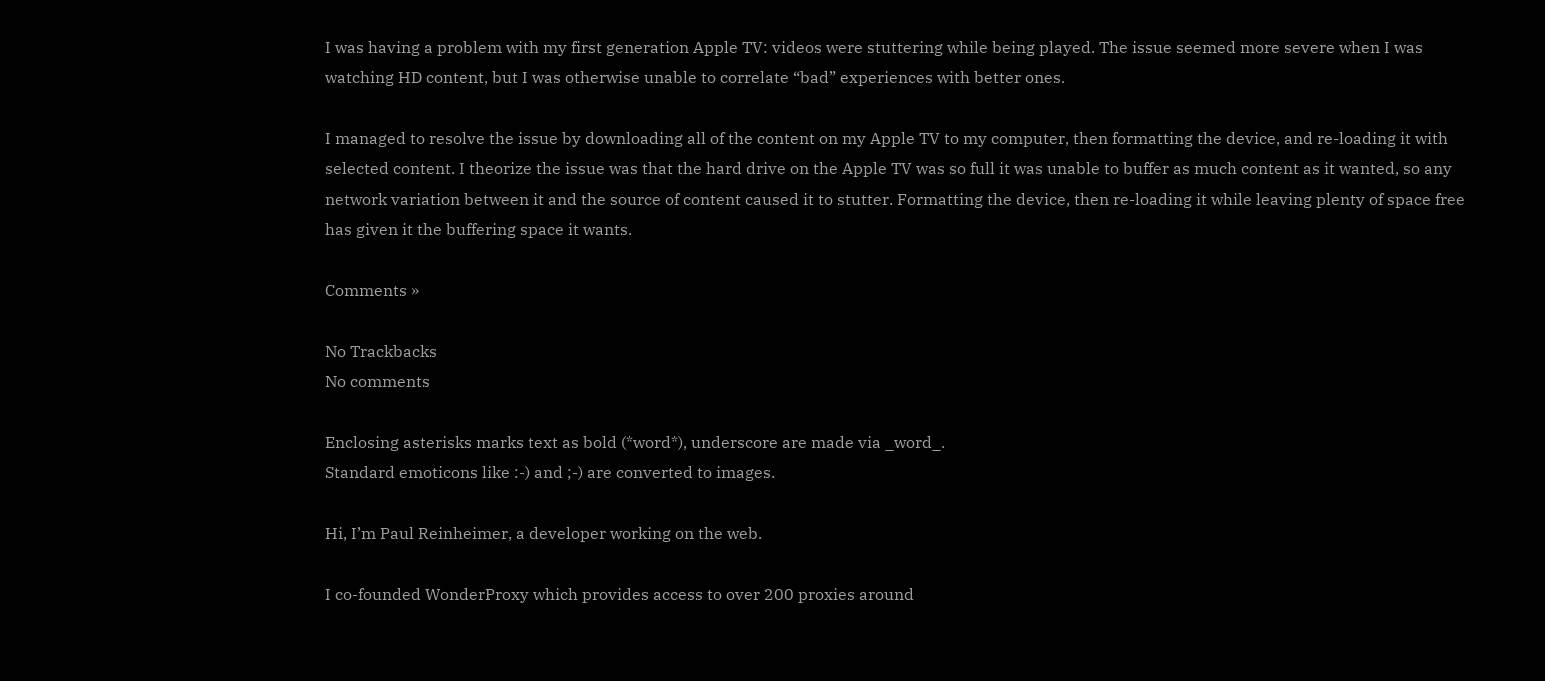I was having a problem with my first generation Apple TV: videos were stuttering while being played. The issue seemed more severe when I was watching HD content, but I was otherwise unable to correlate “bad” experiences with better ones.

I managed to resolve the issue by downloading all of the content on my Apple TV to my computer, then formatting the device, and re-loading it with selected content. I theorize the issue was that the hard drive on the Apple TV was so full it was unable to buffer as much content as it wanted, so any network variation between it and the source of content caused it to stutter. Formatting the device, then re-loading it while leaving plenty of space free has given it the buffering space it wants.

Comments »

No Trackbacks
No comments

Enclosing asterisks marks text as bold (*word*), underscore are made via _word_.
Standard emoticons like :-) and ;-) are converted to images.

Hi, I’m Paul Reinheimer, a developer working on the web.

I co-founded WonderProxy which provides access to over 200 proxies around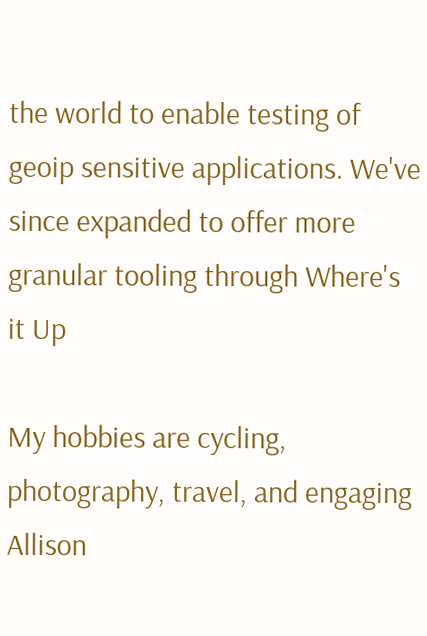the world to enable testing of geoip sensitive applications. We've since expanded to offer more granular tooling through Where's it Up

My hobbies are cycling, photography, travel, and engaging Allison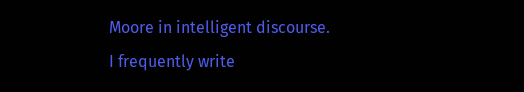Moore in intelligent discourse. I frequently write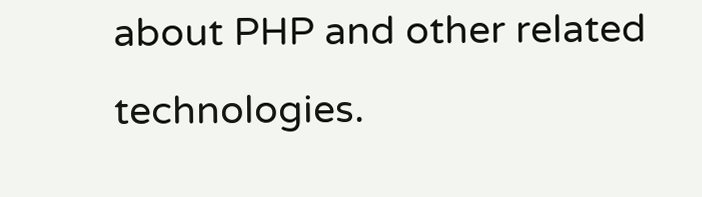about PHP and other related technologies.